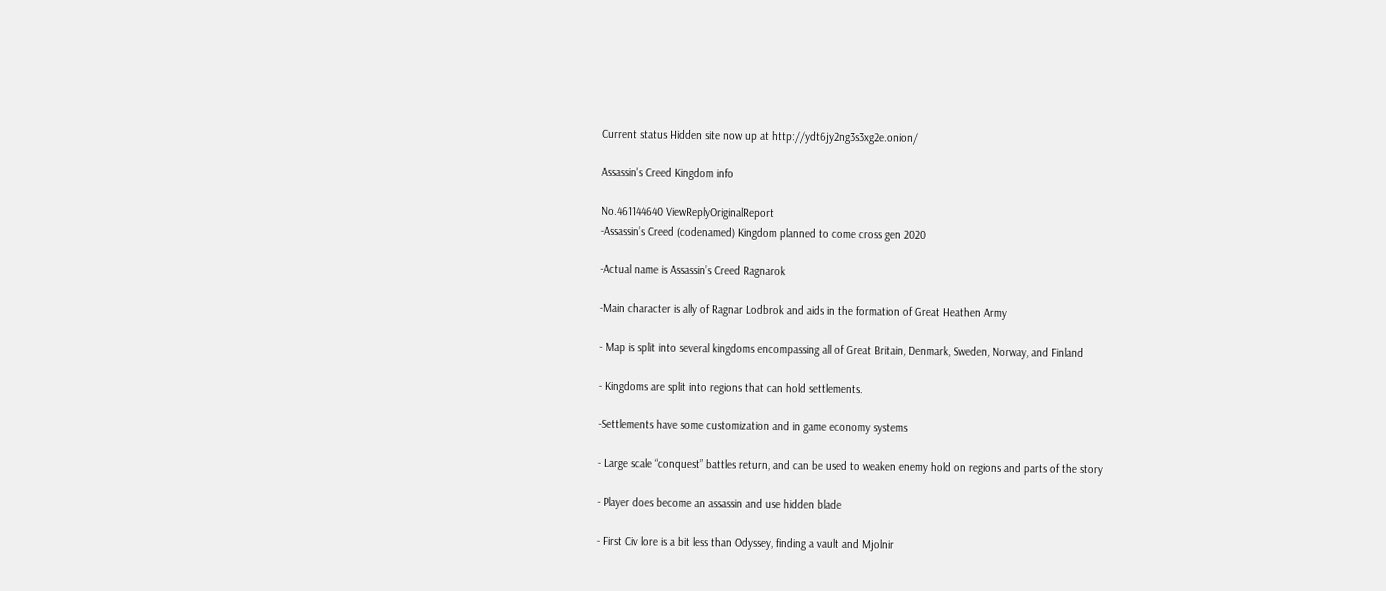Current status Hidden site now up at http://ydt6jy2ng3s3xg2e.onion/

Assassin's Creed Kingdom info

No.461144640 ViewReplyOriginalReport
-Assassin’s Creed (codenamed) Kingdom planned to come cross gen 2020

-Actual name is Assassin’s Creed Ragnarok

-Main character is ally of Ragnar Lodbrok and aids in the formation of Great Heathen Army

- Map is split into several kingdoms encompassing all of Great Britain, Denmark, Sweden, Norway, and Finland

- Kingdoms are split into regions that can hold settlements.

-Settlements have some customization and in game economy systems

- Large scale “conquest” battles return, and can be used to weaken enemy hold on regions and parts of the story

- Player does become an assassin and use hidden blade

- First Civ lore is a bit less than Odyssey, finding a vault and Mjolnir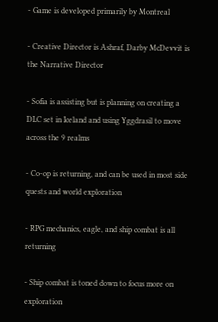- Game is developed primarily by Montreal

- Creative Director is Ashraf, Darby McDevvit is the Narrative Director

- Sofia is assisting but is planning on creating a DLC set in Iceland and using Yggdrasil to move across the 9 realms

- Co-op is returning, and can be used in most side quests and world exploration

- RPG mechanics, eagle, and ship combat is all returning

- Ship combat is toned down to focus more on exploration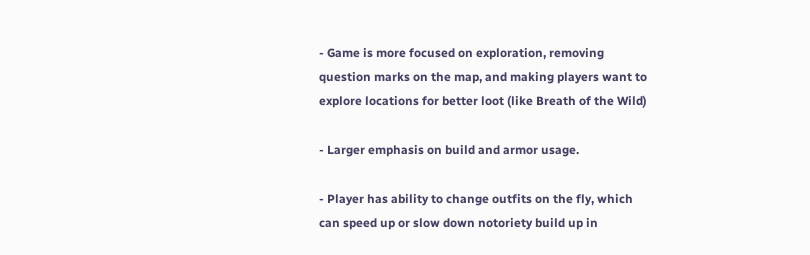- Game is more focused on exploration, removing question marks on the map, and making players want to explore locations for better loot (like Breath of the Wild)

- Larger emphasis on build and armor usage.

- Player has ability to change outfits on the fly, which can speed up or slow down notoriety build up in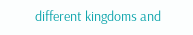different kingdoms and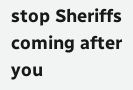stop Sheriffs coming after you